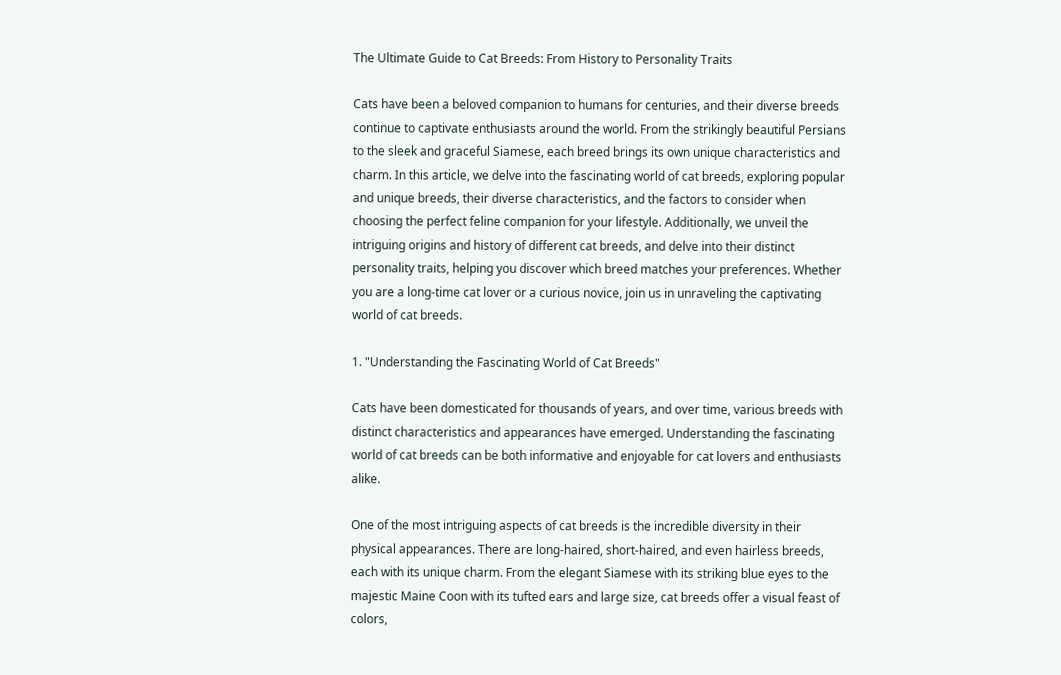The Ultimate Guide to Cat Breeds: From History to Personality Traits

Cats have been a beloved companion to humans for centuries, and their diverse breeds continue to captivate enthusiasts around the world. From the strikingly beautiful Persians to the sleek and graceful Siamese, each breed brings its own unique characteristics and charm. In this article, we delve into the fascinating world of cat breeds, exploring popular and unique breeds, their diverse characteristics, and the factors to consider when choosing the perfect feline companion for your lifestyle. Additionally, we unveil the intriguing origins and history of different cat breeds, and delve into their distinct personality traits, helping you discover which breed matches your preferences. Whether you are a long-time cat lover or a curious novice, join us in unraveling the captivating world of cat breeds.

1. "Understanding the Fascinating World of Cat Breeds"

Cats have been domesticated for thousands of years, and over time, various breeds with distinct characteristics and appearances have emerged. Understanding the fascinating world of cat breeds can be both informative and enjoyable for cat lovers and enthusiasts alike.

One of the most intriguing aspects of cat breeds is the incredible diversity in their physical appearances. There are long-haired, short-haired, and even hairless breeds, each with its unique charm. From the elegant Siamese with its striking blue eyes to the majestic Maine Coon with its tufted ears and large size, cat breeds offer a visual feast of colors,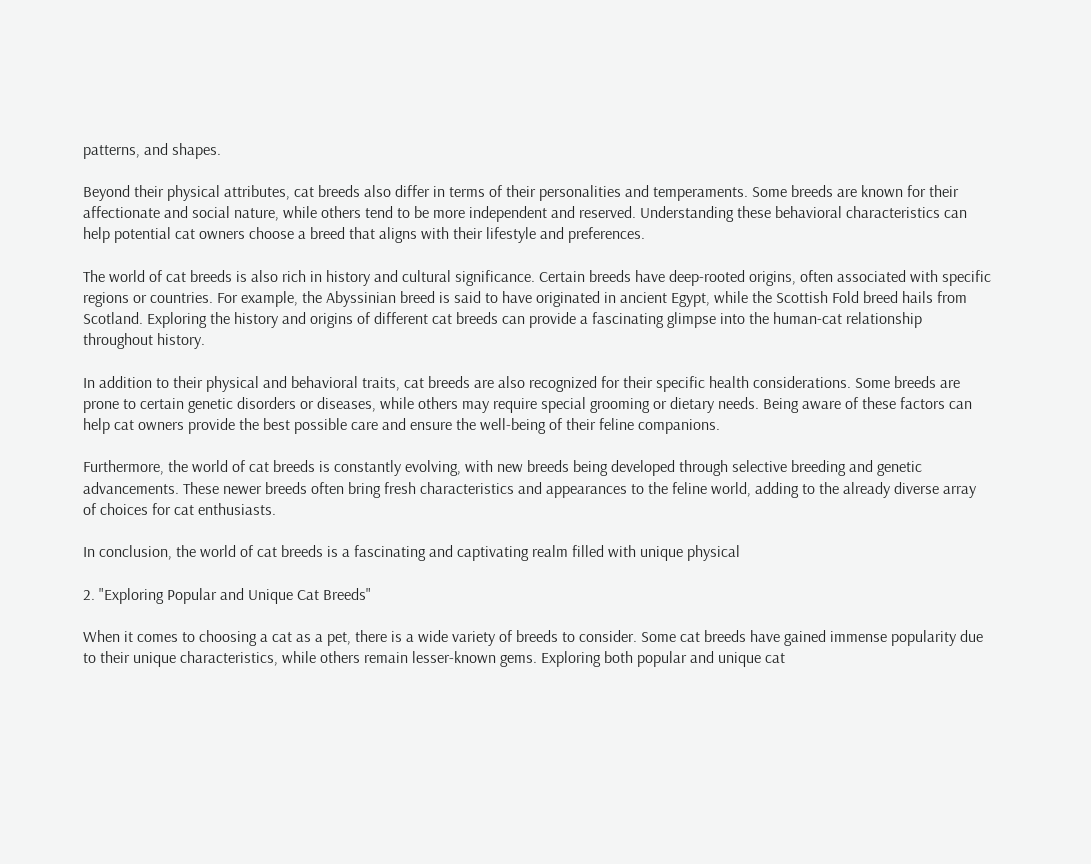patterns, and shapes.

Beyond their physical attributes, cat breeds also differ in terms of their personalities and temperaments. Some breeds are known for their affectionate and social nature, while others tend to be more independent and reserved. Understanding these behavioral characteristics can help potential cat owners choose a breed that aligns with their lifestyle and preferences.

The world of cat breeds is also rich in history and cultural significance. Certain breeds have deep-rooted origins, often associated with specific regions or countries. For example, the Abyssinian breed is said to have originated in ancient Egypt, while the Scottish Fold breed hails from Scotland. Exploring the history and origins of different cat breeds can provide a fascinating glimpse into the human-cat relationship throughout history.

In addition to their physical and behavioral traits, cat breeds are also recognized for their specific health considerations. Some breeds are prone to certain genetic disorders or diseases, while others may require special grooming or dietary needs. Being aware of these factors can help cat owners provide the best possible care and ensure the well-being of their feline companions.

Furthermore, the world of cat breeds is constantly evolving, with new breeds being developed through selective breeding and genetic advancements. These newer breeds often bring fresh characteristics and appearances to the feline world, adding to the already diverse array of choices for cat enthusiasts.

In conclusion, the world of cat breeds is a fascinating and captivating realm filled with unique physical

2. "Exploring Popular and Unique Cat Breeds"

When it comes to choosing a cat as a pet, there is a wide variety of breeds to consider. Some cat breeds have gained immense popularity due to their unique characteristics, while others remain lesser-known gems. Exploring both popular and unique cat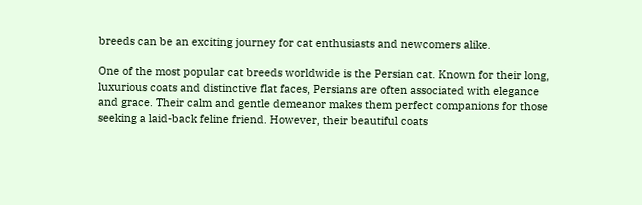breeds can be an exciting journey for cat enthusiasts and newcomers alike.

One of the most popular cat breeds worldwide is the Persian cat. Known for their long, luxurious coats and distinctive flat faces, Persians are often associated with elegance and grace. Their calm and gentle demeanor makes them perfect companions for those seeking a laid-back feline friend. However, their beautiful coats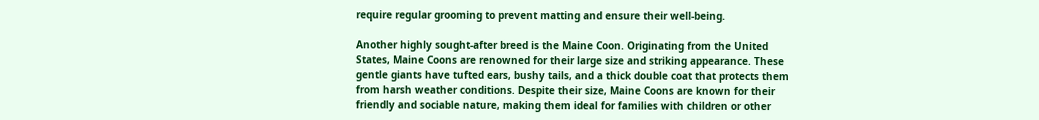require regular grooming to prevent matting and ensure their well-being.

Another highly sought-after breed is the Maine Coon. Originating from the United States, Maine Coons are renowned for their large size and striking appearance. These gentle giants have tufted ears, bushy tails, and a thick double coat that protects them from harsh weather conditions. Despite their size, Maine Coons are known for their friendly and sociable nature, making them ideal for families with children or other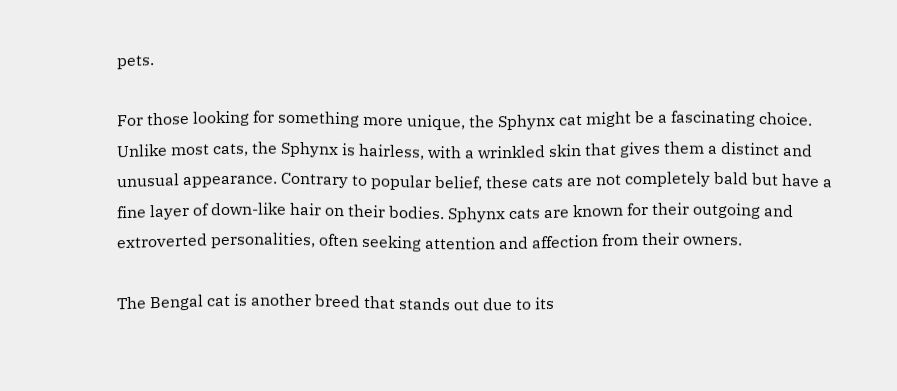pets.

For those looking for something more unique, the Sphynx cat might be a fascinating choice. Unlike most cats, the Sphynx is hairless, with a wrinkled skin that gives them a distinct and unusual appearance. Contrary to popular belief, these cats are not completely bald but have a fine layer of down-like hair on their bodies. Sphynx cats are known for their outgoing and extroverted personalities, often seeking attention and affection from their owners.

The Bengal cat is another breed that stands out due to its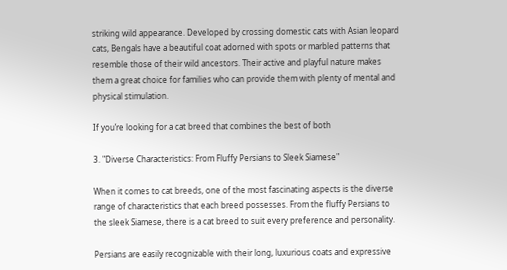striking wild appearance. Developed by crossing domestic cats with Asian leopard cats, Bengals have a beautiful coat adorned with spots or marbled patterns that resemble those of their wild ancestors. Their active and playful nature makes them a great choice for families who can provide them with plenty of mental and physical stimulation.

If you’re looking for a cat breed that combines the best of both

3. "Diverse Characteristics: From Fluffy Persians to Sleek Siamese"

When it comes to cat breeds, one of the most fascinating aspects is the diverse range of characteristics that each breed possesses. From the fluffy Persians to the sleek Siamese, there is a cat breed to suit every preference and personality.

Persians are easily recognizable with their long, luxurious coats and expressive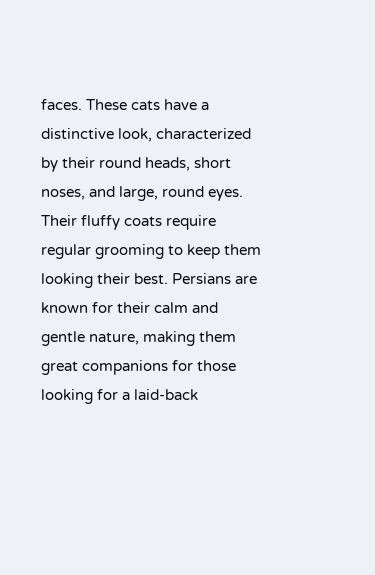faces. These cats have a distinctive look, characterized by their round heads, short noses, and large, round eyes. Their fluffy coats require regular grooming to keep them looking their best. Persians are known for their calm and gentle nature, making them great companions for those looking for a laid-back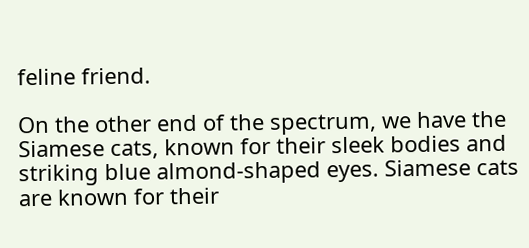feline friend.

On the other end of the spectrum, we have the Siamese cats, known for their sleek bodies and striking blue almond-shaped eyes. Siamese cats are known for their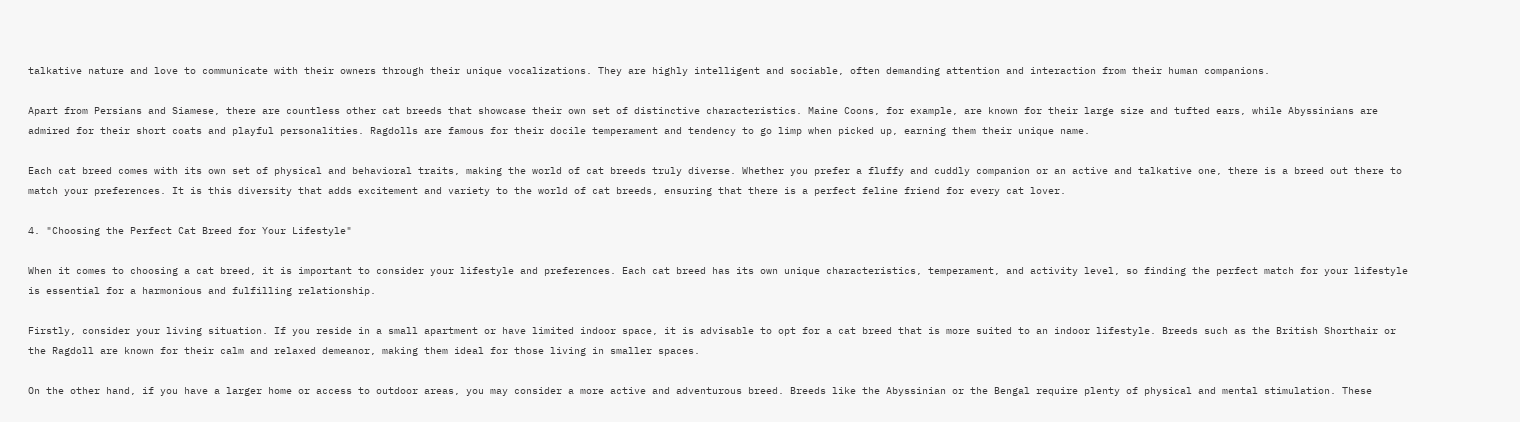talkative nature and love to communicate with their owners through their unique vocalizations. They are highly intelligent and sociable, often demanding attention and interaction from their human companions.

Apart from Persians and Siamese, there are countless other cat breeds that showcase their own set of distinctive characteristics. Maine Coons, for example, are known for their large size and tufted ears, while Abyssinians are admired for their short coats and playful personalities. Ragdolls are famous for their docile temperament and tendency to go limp when picked up, earning them their unique name.

Each cat breed comes with its own set of physical and behavioral traits, making the world of cat breeds truly diverse. Whether you prefer a fluffy and cuddly companion or an active and talkative one, there is a breed out there to match your preferences. It is this diversity that adds excitement and variety to the world of cat breeds, ensuring that there is a perfect feline friend for every cat lover.

4. "Choosing the Perfect Cat Breed for Your Lifestyle"

When it comes to choosing a cat breed, it is important to consider your lifestyle and preferences. Each cat breed has its own unique characteristics, temperament, and activity level, so finding the perfect match for your lifestyle is essential for a harmonious and fulfilling relationship.

Firstly, consider your living situation. If you reside in a small apartment or have limited indoor space, it is advisable to opt for a cat breed that is more suited to an indoor lifestyle. Breeds such as the British Shorthair or the Ragdoll are known for their calm and relaxed demeanor, making them ideal for those living in smaller spaces.

On the other hand, if you have a larger home or access to outdoor areas, you may consider a more active and adventurous breed. Breeds like the Abyssinian or the Bengal require plenty of physical and mental stimulation. These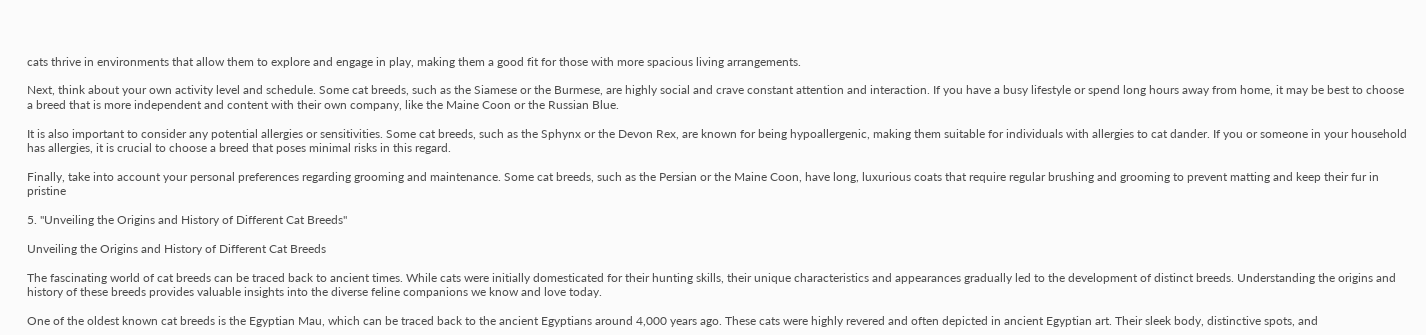cats thrive in environments that allow them to explore and engage in play, making them a good fit for those with more spacious living arrangements.

Next, think about your own activity level and schedule. Some cat breeds, such as the Siamese or the Burmese, are highly social and crave constant attention and interaction. If you have a busy lifestyle or spend long hours away from home, it may be best to choose a breed that is more independent and content with their own company, like the Maine Coon or the Russian Blue.

It is also important to consider any potential allergies or sensitivities. Some cat breeds, such as the Sphynx or the Devon Rex, are known for being hypoallergenic, making them suitable for individuals with allergies to cat dander. If you or someone in your household has allergies, it is crucial to choose a breed that poses minimal risks in this regard.

Finally, take into account your personal preferences regarding grooming and maintenance. Some cat breeds, such as the Persian or the Maine Coon, have long, luxurious coats that require regular brushing and grooming to prevent matting and keep their fur in pristine

5. "Unveiling the Origins and History of Different Cat Breeds"

Unveiling the Origins and History of Different Cat Breeds

The fascinating world of cat breeds can be traced back to ancient times. While cats were initially domesticated for their hunting skills, their unique characteristics and appearances gradually led to the development of distinct breeds. Understanding the origins and history of these breeds provides valuable insights into the diverse feline companions we know and love today.

One of the oldest known cat breeds is the Egyptian Mau, which can be traced back to the ancient Egyptians around 4,000 years ago. These cats were highly revered and often depicted in ancient Egyptian art. Their sleek body, distinctive spots, and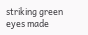striking green eyes made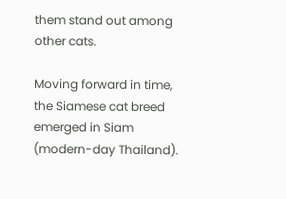them stand out among other cats.

Moving forward in time, the Siamese cat breed emerged in Siam (modern-day Thailand).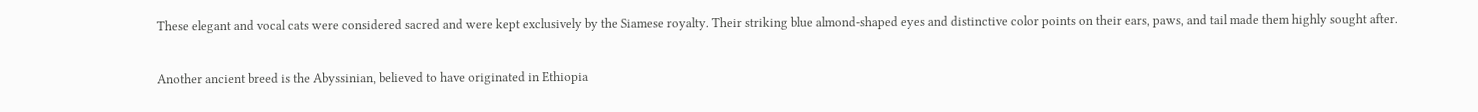These elegant and vocal cats were considered sacred and were kept exclusively by the Siamese royalty. Their striking blue almond-shaped eyes and distinctive color points on their ears, paws, and tail made them highly sought after.

Another ancient breed is the Abyssinian, believed to have originated in Ethiopia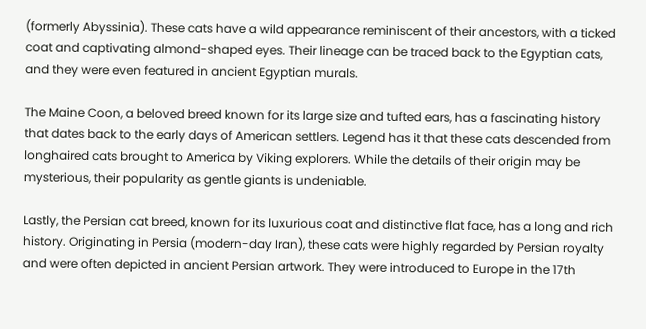(formerly Abyssinia). These cats have a wild appearance reminiscent of their ancestors, with a ticked coat and captivating almond-shaped eyes. Their lineage can be traced back to the Egyptian cats, and they were even featured in ancient Egyptian murals.

The Maine Coon, a beloved breed known for its large size and tufted ears, has a fascinating history that dates back to the early days of American settlers. Legend has it that these cats descended from longhaired cats brought to America by Viking explorers. While the details of their origin may be mysterious, their popularity as gentle giants is undeniable.

Lastly, the Persian cat breed, known for its luxurious coat and distinctive flat face, has a long and rich history. Originating in Persia (modern-day Iran), these cats were highly regarded by Persian royalty and were often depicted in ancient Persian artwork. They were introduced to Europe in the 17th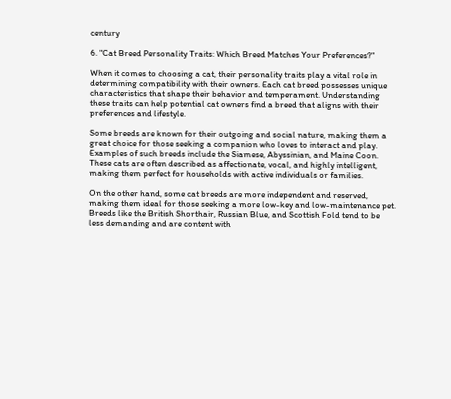century

6. "Cat Breed Personality Traits: Which Breed Matches Your Preferences?"

When it comes to choosing a cat, their personality traits play a vital role in determining compatibility with their owners. Each cat breed possesses unique characteristics that shape their behavior and temperament. Understanding these traits can help potential cat owners find a breed that aligns with their preferences and lifestyle.

Some breeds are known for their outgoing and social nature, making them a great choice for those seeking a companion who loves to interact and play. Examples of such breeds include the Siamese, Abyssinian, and Maine Coon. These cats are often described as affectionate, vocal, and highly intelligent, making them perfect for households with active individuals or families.

On the other hand, some cat breeds are more independent and reserved, making them ideal for those seeking a more low-key and low-maintenance pet. Breeds like the British Shorthair, Russian Blue, and Scottish Fold tend to be less demanding and are content with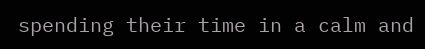spending their time in a calm and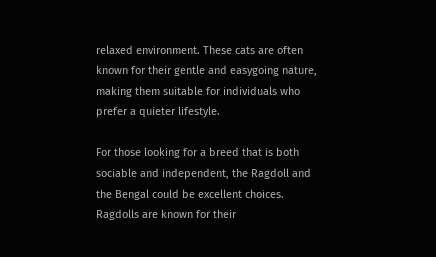relaxed environment. These cats are often known for their gentle and easygoing nature, making them suitable for individuals who prefer a quieter lifestyle.

For those looking for a breed that is both sociable and independent, the Ragdoll and the Bengal could be excellent choices. Ragdolls are known for their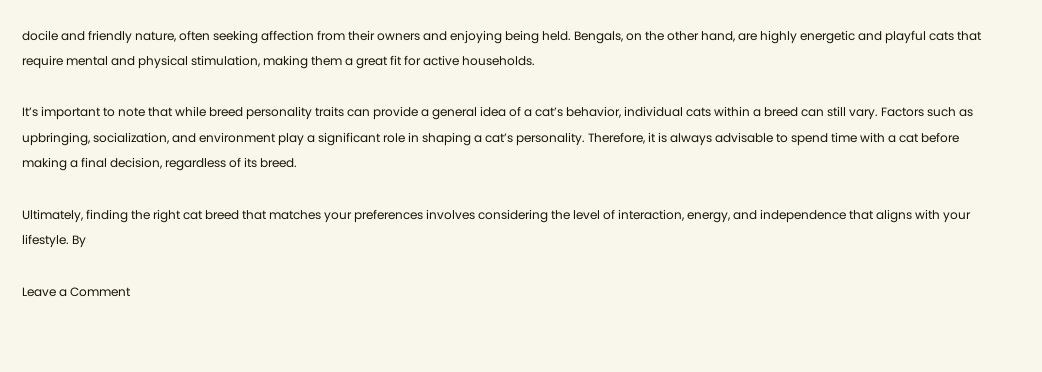docile and friendly nature, often seeking affection from their owners and enjoying being held. Bengals, on the other hand, are highly energetic and playful cats that require mental and physical stimulation, making them a great fit for active households.

It’s important to note that while breed personality traits can provide a general idea of a cat’s behavior, individual cats within a breed can still vary. Factors such as upbringing, socialization, and environment play a significant role in shaping a cat’s personality. Therefore, it is always advisable to spend time with a cat before making a final decision, regardless of its breed.

Ultimately, finding the right cat breed that matches your preferences involves considering the level of interaction, energy, and independence that aligns with your lifestyle. By

Leave a Comment